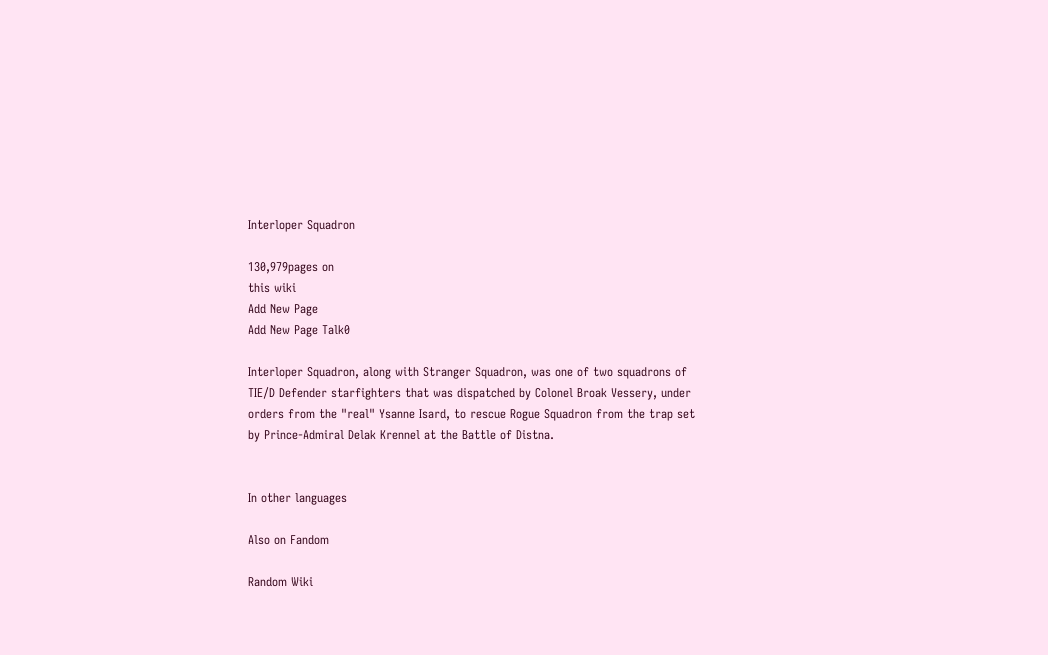Interloper Squadron

130,979pages on
this wiki
Add New Page
Add New Page Talk0

Interloper Squadron, along with Stranger Squadron, was one of two squadrons of TIE/D Defender starfighters that was dispatched by Colonel Broak Vessery, under orders from the "real" Ysanne Isard, to rescue Rogue Squadron from the trap set by Prince-Admiral Delak Krennel at the Battle of Distna.


In other languages

Also on Fandom

Random Wiki